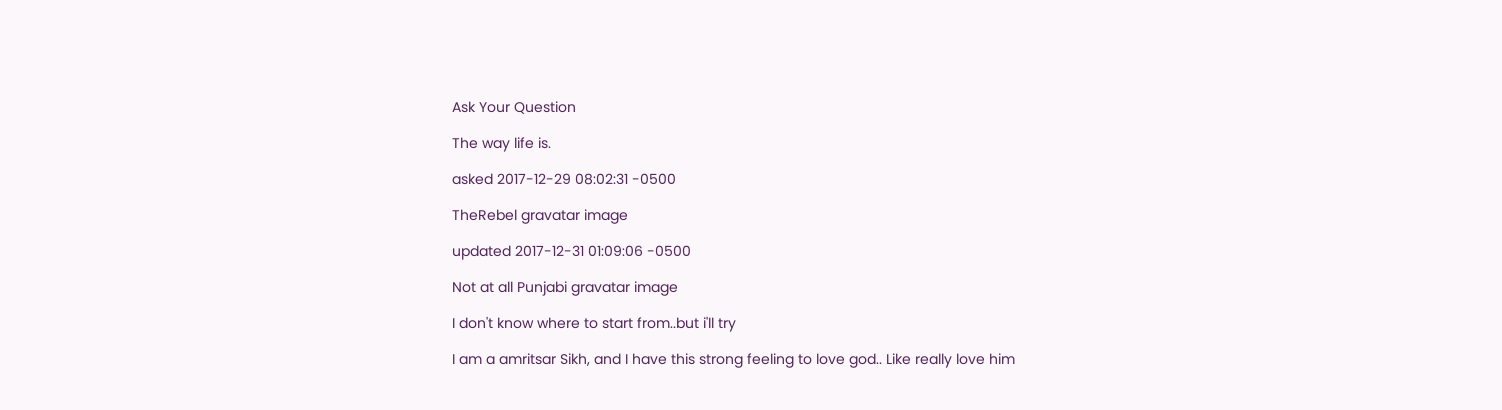Ask Your Question

The way life is.

asked 2017-12-29 08:02:31 -0500

TheRebel gravatar image

updated 2017-12-31 01:09:06 -0500

Not at all Punjabi gravatar image

I don't know where to start from..but i'll try

I am a amritsar Sikh, and I have this strong feeling to love god.. Like really love him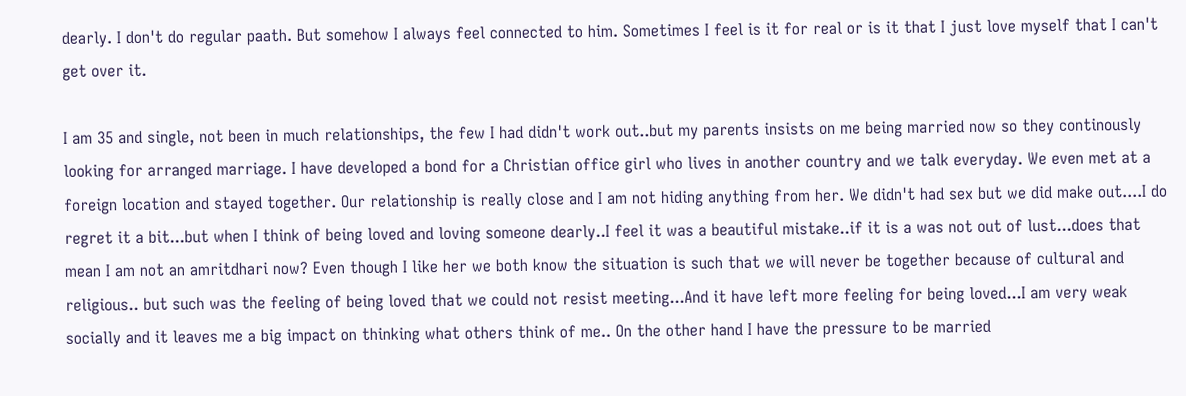dearly. I don't do regular paath. But somehow I always feel connected to him. Sometimes I feel is it for real or is it that I just love myself that I can't get over it.

I am 35 and single, not been in much relationships, the few I had didn't work out..but my parents insists on me being married now so they continously looking for arranged marriage. I have developed a bond for a Christian office girl who lives in another country and we talk everyday. We even met at a foreign location and stayed together. Our relationship is really close and I am not hiding anything from her. We didn't had sex but we did make out....I do regret it a bit...but when I think of being loved and loving someone dearly..I feel it was a beautiful mistake..if it is a was not out of lust...does that mean I am not an amritdhari now? Even though I like her we both know the situation is such that we will never be together because of cultural and religious.. but such was the feeling of being loved that we could not resist meeting...And it have left more feeling for being loved...I am very weak socially and it leaves me a big impact on thinking what others think of me.. On the other hand I have the pressure to be married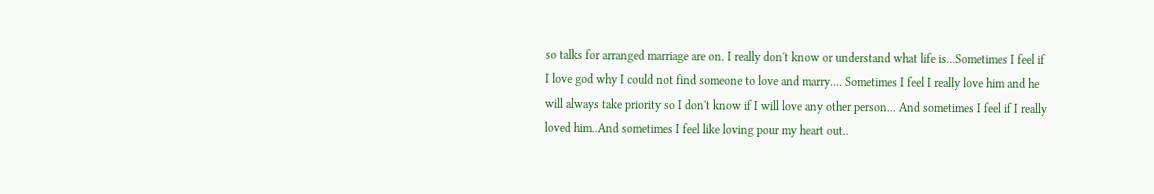so talks for arranged marriage are on. I really don't know or understand what life is...Sometimes I feel if I love god why I could not find someone to love and marry.... Sometimes I feel I really love him and he will always take priority so I don't know if I will love any other person... And sometimes I feel if I really loved him..And sometimes I feel like loving pour my heart out..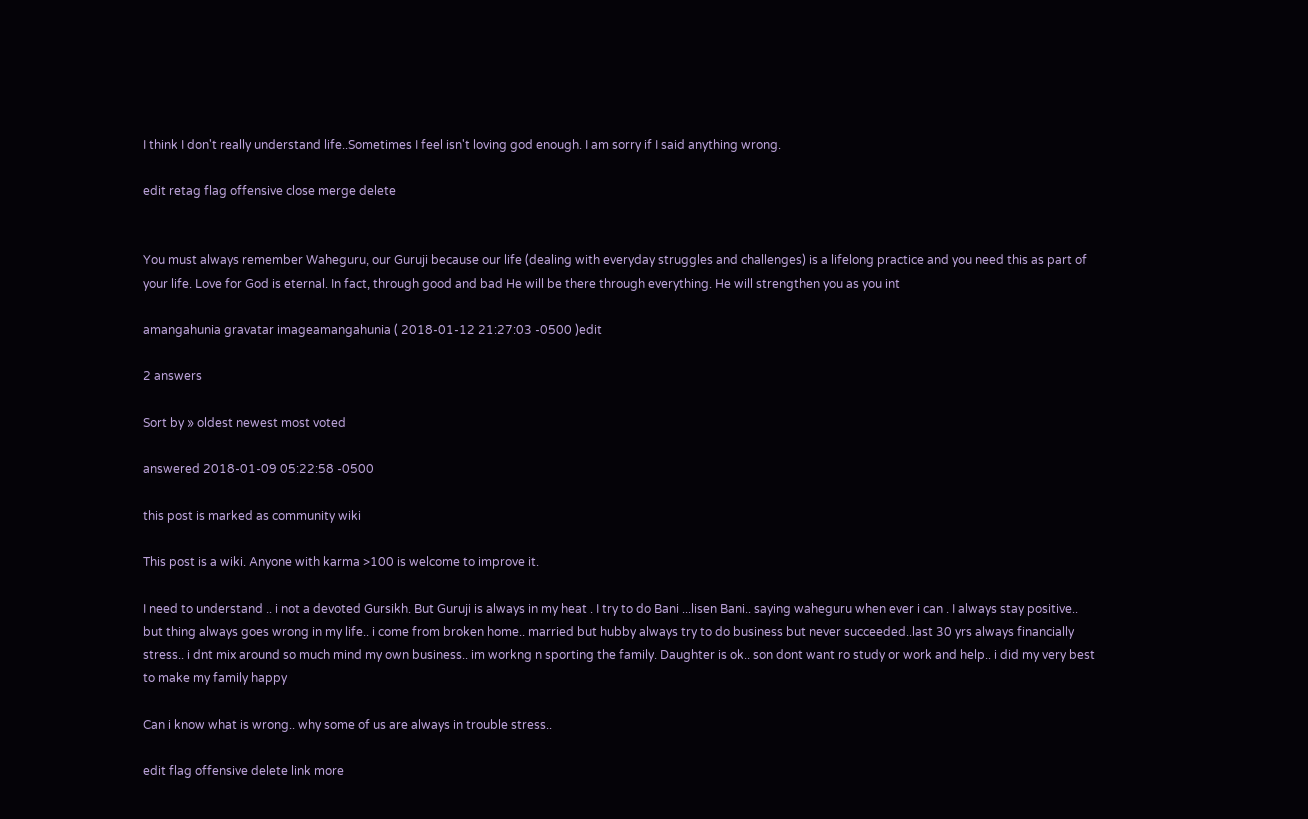I think I don't really understand life..Sometimes I feel isn't loving god enough. I am sorry if I said anything wrong.

edit retag flag offensive close merge delete


You must always remember Waheguru, our Guruji because our life (dealing with everyday struggles and challenges) is a lifelong practice and you need this as part of your life. Love for God is eternal. In fact, through good and bad He will be there through everything. He will strengthen you as you int

amangahunia gravatar imageamangahunia ( 2018-01-12 21:27:03 -0500 )edit

2 answers

Sort by » oldest newest most voted

answered 2018-01-09 05:22:58 -0500

this post is marked as community wiki

This post is a wiki. Anyone with karma >100 is welcome to improve it.

I need to understand .. i not a devoted Gursikh. But Guruji is always in my heat . I try to do Bani ...lisen Bani.. saying waheguru when ever i can . I always stay positive.. but thing always goes wrong in my life.. i come from broken home.. married but hubby always try to do business but never succeeded..last 30 yrs always financially stress.. i dnt mix around so much mind my own business.. im workng n sporting the family. Daughter is ok.. son dont want ro study or work and help.. i did my very best to make my family happy

Can i know what is wrong.. why some of us are always in trouble stress..

edit flag offensive delete link more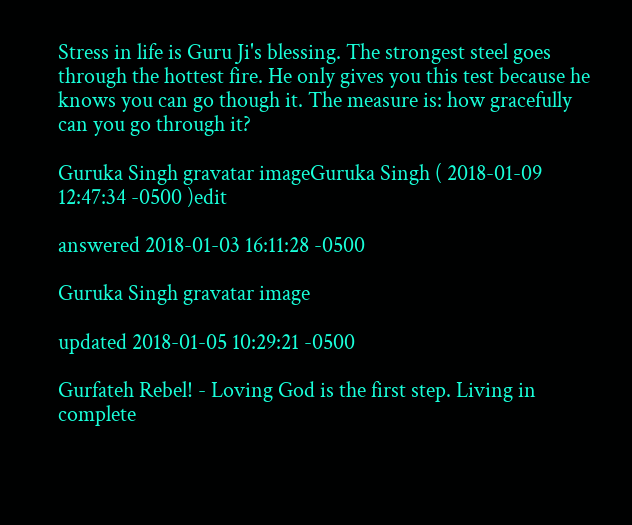Stress in life is Guru Ji's blessing. The strongest steel goes through the hottest fire. He only gives you this test because he knows you can go though it. The measure is: how gracefully can you go through it?

Guruka Singh gravatar imageGuruka Singh ( 2018-01-09 12:47:34 -0500 )edit

answered 2018-01-03 16:11:28 -0500

Guruka Singh gravatar image

updated 2018-01-05 10:29:21 -0500

Gurfateh Rebel! - Loving God is the first step. Living in complete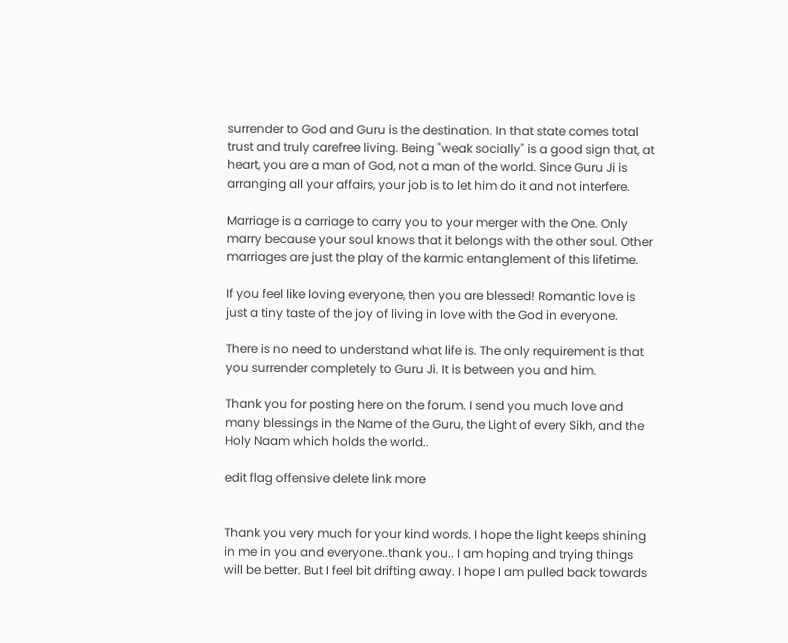surrender to God and Guru is the destination. In that state comes total trust and truly carefree living. Being "weak socially" is a good sign that, at heart, you are a man of God, not a man of the world. Since Guru Ji is arranging all your affairs, your job is to let him do it and not interfere.

Marriage is a carriage to carry you to your merger with the One. Only marry because your soul knows that it belongs with the other soul. Other marriages are just the play of the karmic entanglement of this lifetime.

If you feel like loving everyone, then you are blessed! Romantic love is just a tiny taste of the joy of living in love with the God in everyone.

There is no need to understand what life is. The only requirement is that you surrender completely to Guru Ji. It is between you and him.

Thank you for posting here on the forum. I send you much love and many blessings in the Name of the Guru, the Light of every Sikh, and the Holy Naam which holds the world..

edit flag offensive delete link more


Thank you very much for your kind words. I hope the light keeps shining in me in you and everyone..thank you.. I am hoping and trying things will be better. But I feel bit drifting away. I hope I am pulled back towards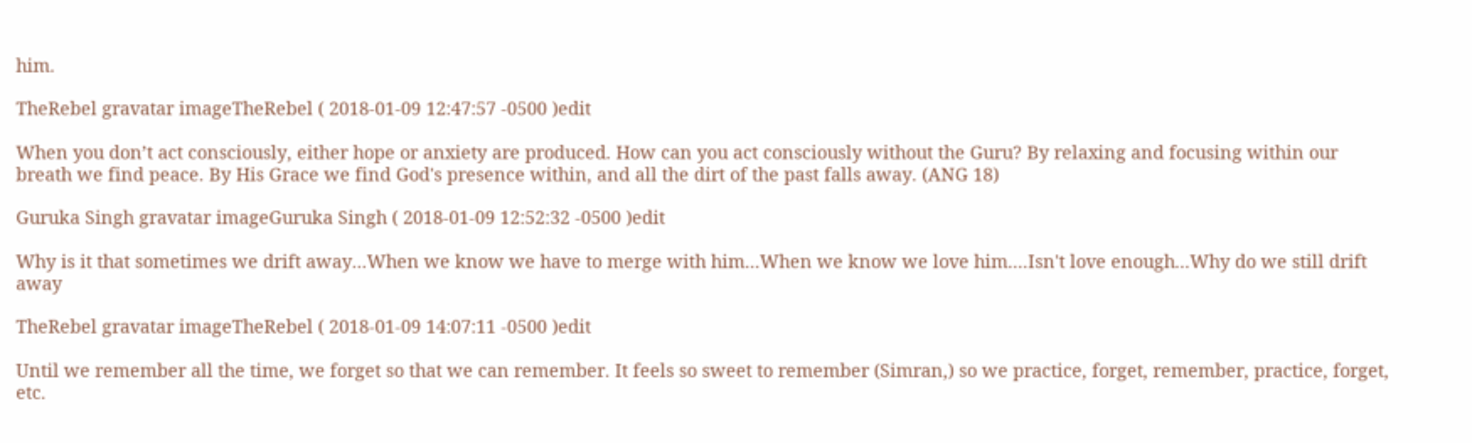him.

TheRebel gravatar imageTheRebel ( 2018-01-09 12:47:57 -0500 )edit

When you don’t act consciously, either hope or anxiety are produced. How can you act consciously without the Guru? By relaxing and focusing within our breath we find peace. By His Grace we find God's presence within, and all the dirt of the past falls away. (ANG 18)

Guruka Singh gravatar imageGuruka Singh ( 2018-01-09 12:52:32 -0500 )edit

Why is it that sometimes we drift away...When we know we have to merge with him...When we know we love him....Isn't love enough...Why do we still drift away

TheRebel gravatar imageTheRebel ( 2018-01-09 14:07:11 -0500 )edit

Until we remember all the time, we forget so that we can remember. It feels so sweet to remember (Simran,) so we practice, forget, remember, practice, forget, etc.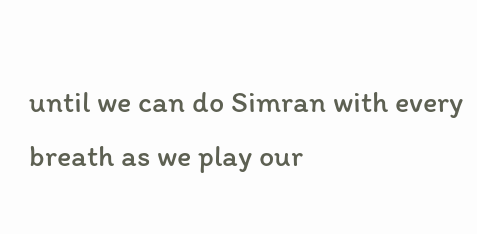until we can do Simran with every breath as we play our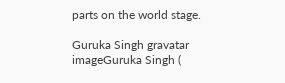parts on the world stage.

Guruka Singh gravatar imageGuruka Singh (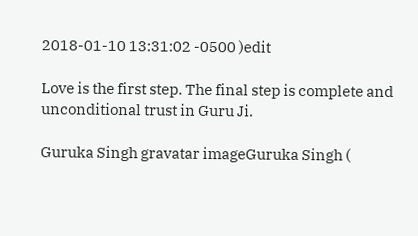2018-01-10 13:31:02 -0500 )edit

Love is the first step. The final step is complete and unconditional trust in Guru Ji.

Guruka Singh gravatar imageGuruka Singh (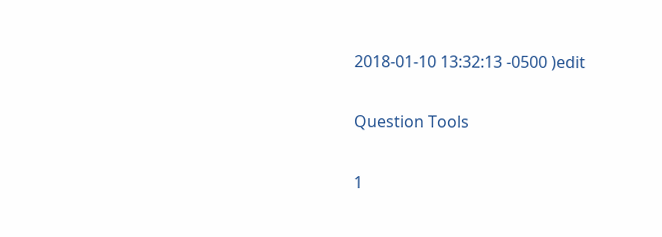2018-01-10 13:32:13 -0500 )edit

Question Tools

1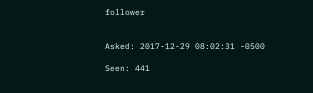follower


Asked: 2017-12-29 08:02:31 -0500

Seen: 441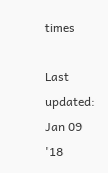times

Last updated: Jan 09 '18